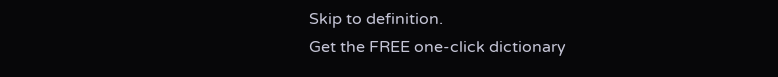Skip to definition.
Get the FREE one-click dictionary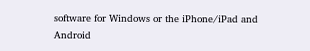software for Windows or the iPhone/iPad and Android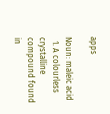apps

Noun: maleic acid
  1. A colourless crystalline compound found in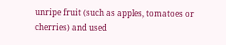unripe fruit (such as apples, tomatoes or cherries) and used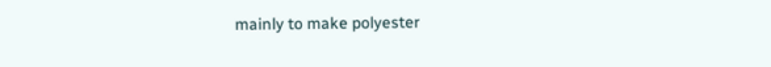mainly to make polyester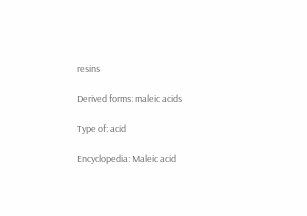resins

Derived forms: maleic acids

Type of: acid

Encyclopedia: Maleic acid